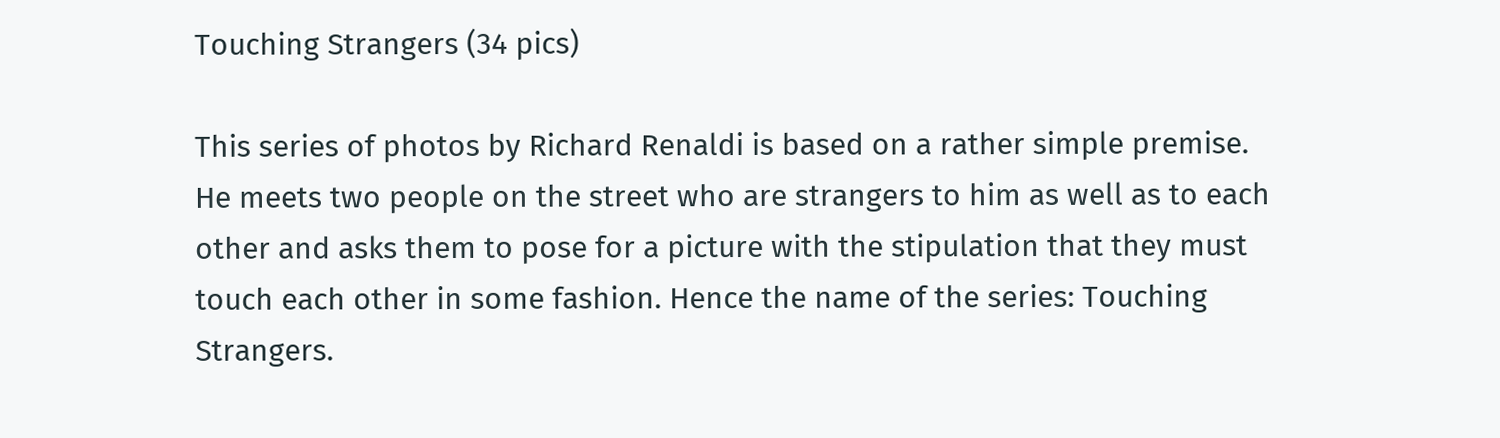Touching Strangers (34 pics)

This series of photos by Richard Renaldi is based on a rather simple premise. He meets two people on the street who are strangers to him as well as to each other and asks them to pose for a picture with the stipulation that they must touch each other in some fashion. Hence the name of the series: Touching Strangers.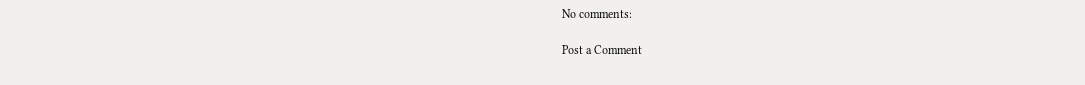No comments:

Post a Comment